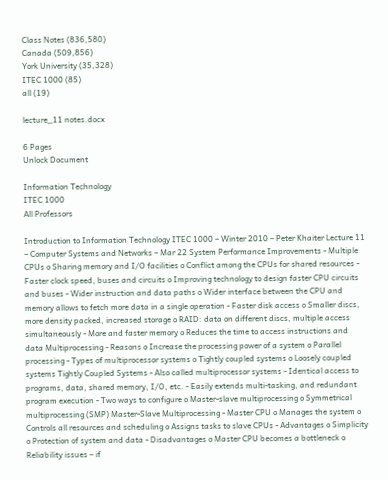Class Notes (836,580)
Canada (509,856)
York University (35,328)
ITEC 1000 (85)
all (19)

lecture_11 notes.docx

6 Pages
Unlock Document

Information Technology
ITEC 1000
All Professors

Introduction to Information Technology ITEC 1000 – Winter 2010 – Peter Khaiter Lecture 11 – Computer Systems and Networks – Mar 22 System Performance Improvements - Multiple CPUs o Sharing memory and I/O facilities o Conflict among the CPUs for shared resources - Faster clock speed, buses and circuits o Improving technology to design faster CPU circuits and buses - Wider instruction and data paths o Wider interface between the CPU and memory allows to fetch more data in a single operation - Faster disk access o Smaller discs, more density packed, increased storage o RAID: data on different discs, multiple access simultaneously - More and faster memory o Reduces the time to access instructions and data Multiprocessing - Reasons o Increase the processing power of a system o Parallel processing - Types of multiprocessor systems o Tightly coupled systems o Loosely coupled systems Tightly Coupled Systems - Also called multiprocessor systems - Identical access to programs, data, shared memory, I/O, etc. - Easily extends multi-tasking, and redundant program execution - Two ways to configure o Master-slave multiprocessing o Symmetrical multiprocessing (SMP) Master-Slave Multiprocessing - Master CPU o Manages the system o Controls all resources and scheduling o Assigns tasks to slave CPUs - Advantages o Simplicity o Protection of system and data - Disadvantages o Master CPU becomes a bottleneck o Reliability issues – if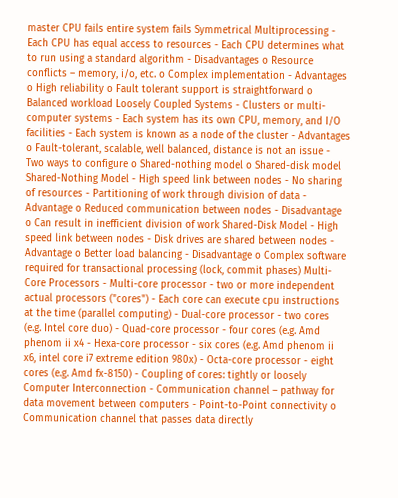master CPU fails entire system fails Symmetrical Multiprocessing - Each CPU has equal access to resources - Each CPU determines what to run using a standard algorithm - Disadvantages o Resource conflicts – memory, i/o, etc. o Complex implementation - Advantages o High reliability o Fault tolerant support is straightforward o Balanced workload Loosely Coupled Systems - Clusters or multi-computer systems - Each system has its own CPU, memory, and I/O facilities - Each system is known as a node of the cluster - Advantages o Fault-tolerant, scalable, well balanced, distance is not an issue - Two ways to configure o Shared-nothing model o Shared-disk model Shared-Nothing Model - High speed link between nodes - No sharing of resources - Partitioning of work through division of data - Advantage o Reduced communication between nodes - Disadvantage o Can result in inefficient division of work Shared-Disk Model - High speed link between nodes - Disk drives are shared between nodes - Advantage o Better load balancing - Disadvantage o Complex software required for transactional processing (lock, commit phases) Multi-Core Processors - Multi-core processor - two or more independent actual processors ("cores") - Each core can execute cpu instructions at the time (parallel computing) - Dual-core processor - two cores (e.g. Intel core duo) - Quad-core processor - four cores (e.g. Amd phenom ii x4 - Hexa-core processor - six cores (e.g. Amd phenom ii x6, intel core i7 extreme edition 980x) - Octa-core processor - eight cores (e.g. Amd fx-8150) - Coupling of cores: tightly or loosely Computer Interconnection - Communication channel – pathway for data movement between computers - Point-to-Point connectivity o Communication channel that passes data directly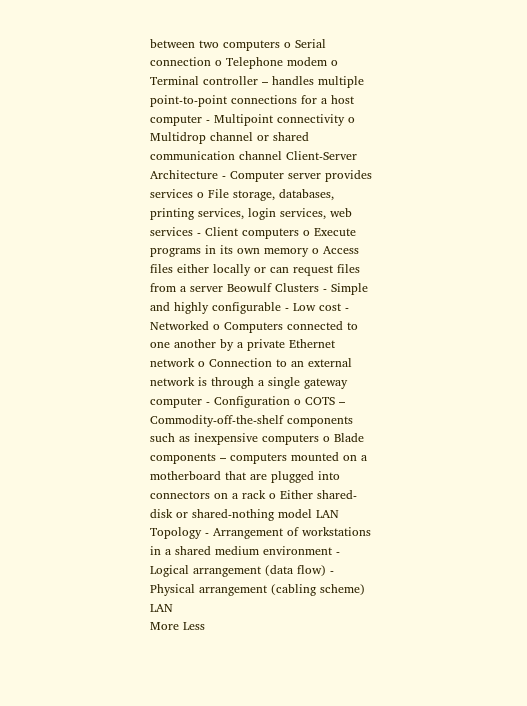between two computers o Serial connection o Telephone modem o Terminal controller – handles multiple point-to-point connections for a host computer - Multipoint connectivity o Multidrop channel or shared communication channel Client-Server Architecture - Computer server provides services o File storage, databases, printing services, login services, web services - Client computers o Execute programs in its own memory o Access files either locally or can request files from a server Beowulf Clusters - Simple and highly configurable - Low cost - Networked o Computers connected to one another by a private Ethernet network o Connection to an external network is through a single gateway computer - Configuration o COTS – Commodity-off-the-shelf components such as inexpensive computers o Blade components – computers mounted on a motherboard that are plugged into connectors on a rack o Either shared-disk or shared-nothing model LAN Topology - Arrangement of workstations in a shared medium environment - Logical arrangement (data flow) - Physical arrangement (cabling scheme) LAN
More Less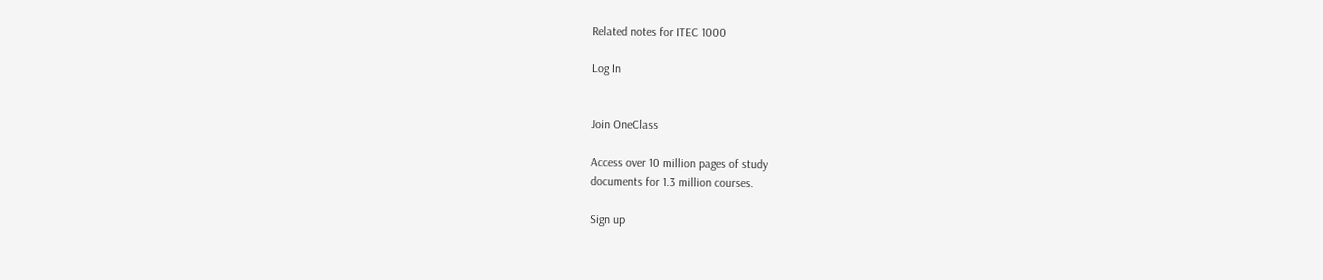Related notes for ITEC 1000

Log In


Join OneClass

Access over 10 million pages of study
documents for 1.3 million courses.

Sign up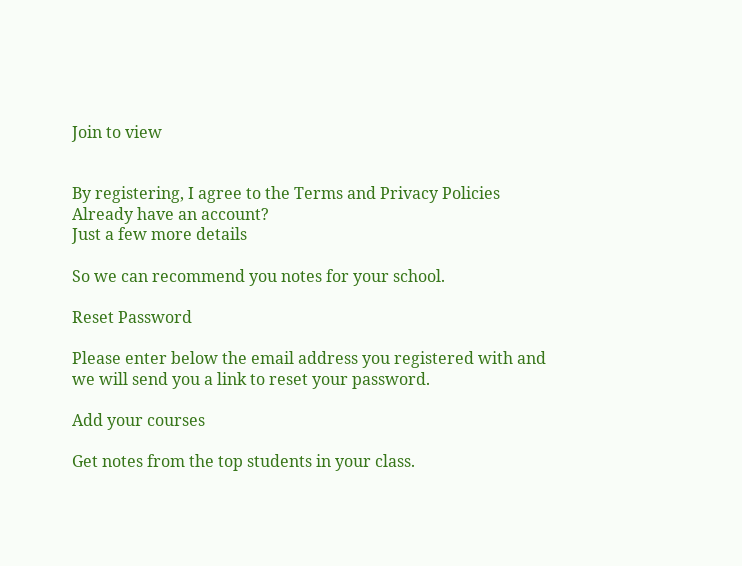Join to view


By registering, I agree to the Terms and Privacy Policies
Already have an account?
Just a few more details

So we can recommend you notes for your school.

Reset Password

Please enter below the email address you registered with and we will send you a link to reset your password.

Add your courses

Get notes from the top students in your class.